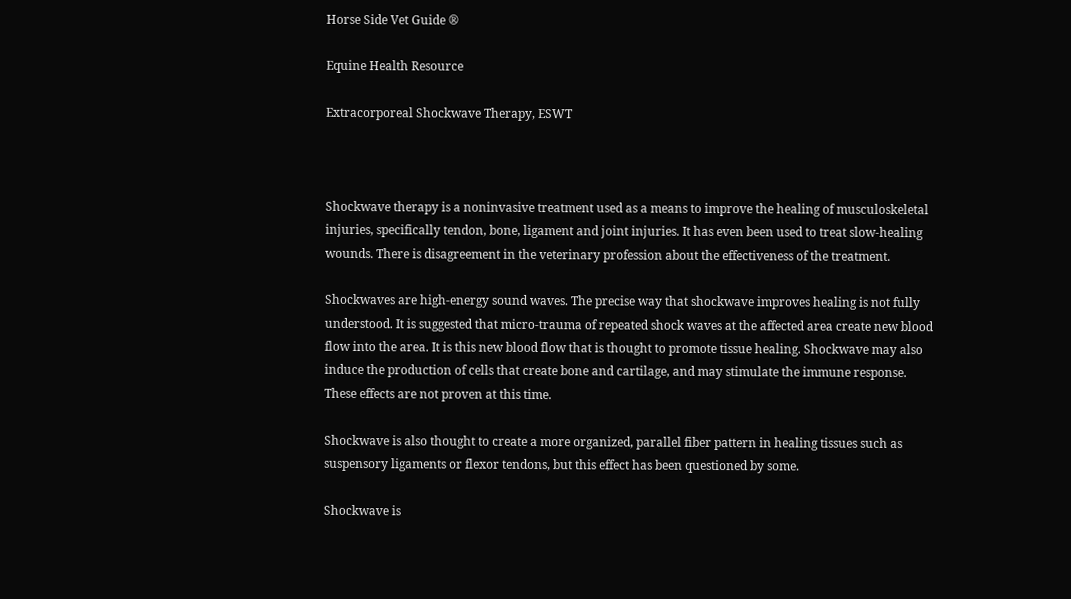Horse Side Vet Guide ®

Equine Health Resource

Extracorporeal Shockwave Therapy, ESWT



Shockwave therapy is a noninvasive treatment used as a means to improve the healing of musculoskeletal injuries, specifically tendon, bone, ligament and joint injuries. It has even been used to treat slow-healing wounds. There is disagreement in the veterinary profession about the effectiveness of the treatment.

Shockwaves are high-energy sound waves. The precise way that shockwave improves healing is not fully understood. It is suggested that micro-trauma of repeated shock waves at the affected area create new blood flow into the area. It is this new blood flow that is thought to promote tissue healing. Shockwave may also induce the production of cells that create bone and cartilage, and may stimulate the immune response. These effects are not proven at this time.

Shockwave is also thought to create a more organized, parallel fiber pattern in healing tissues such as suspensory ligaments or flexor tendons, but this effect has been questioned by some.

Shockwave is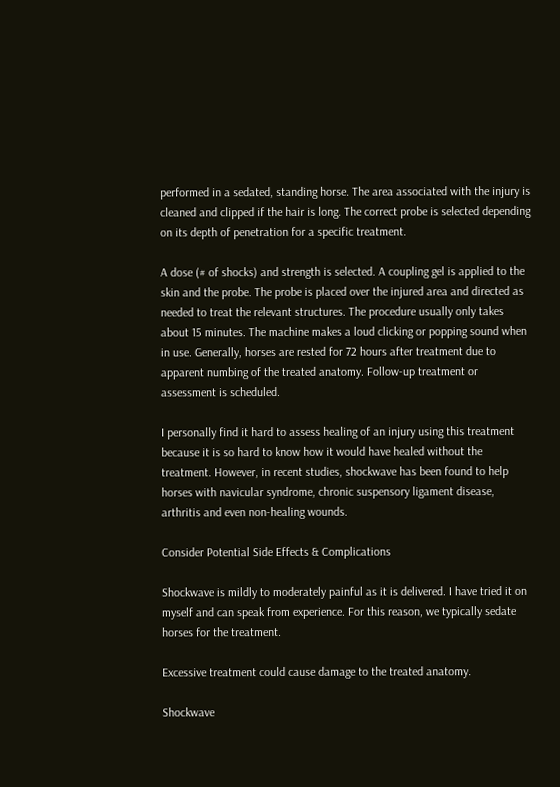performed in a sedated, standing horse. The area associated with the injury is cleaned and clipped if the hair is long. The correct probe is selected depending on its depth of penetration for a specific treatment.

A dose (# of shocks) and strength is selected. A coupling gel is applied to the skin and the probe. The probe is placed over the injured area and directed as needed to treat the relevant structures. The procedure usually only takes about 15 minutes. The machine makes a loud clicking or popping sound when in use. Generally, horses are rested for 72 hours after treatment due to apparent numbing of the treated anatomy. Follow-up treatment or assessment is scheduled.

I personally find it hard to assess healing of an injury using this treatment because it is so hard to know how it would have healed without the treatment. However, in recent studies, shockwave has been found to help horses with navicular syndrome, chronic suspensory ligament disease, arthritis and even non-healing wounds.

Consider Potential Side Effects & Complications

Shockwave is mildly to moderately painful as it is delivered. I have tried it on myself and can speak from experience. For this reason, we typically sedate horses for the treatment.

Excessive treatment could cause damage to the treated anatomy.

Shockwave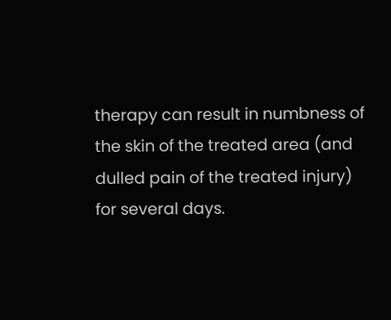therapy can result in numbness of the skin of the treated area (and dulled pain of the treated injury) for several days.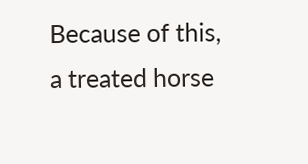Because of this, a treated horse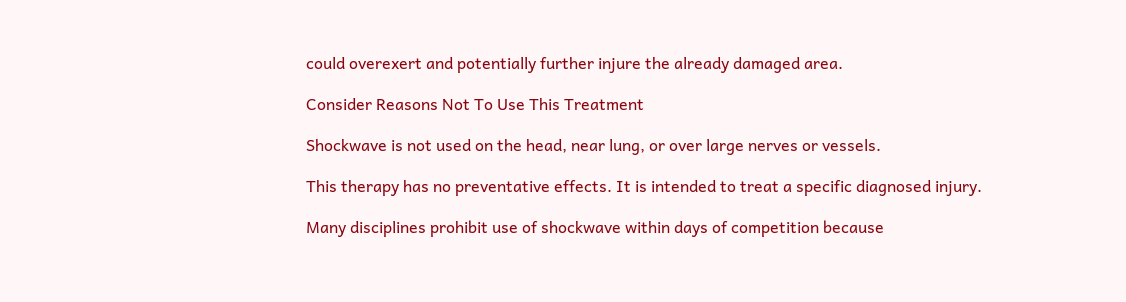could overexert and potentially further injure the already damaged area.

Consider Reasons Not To Use This Treatment

Shockwave is not used on the head, near lung, or over large nerves or vessels.

This therapy has no preventative effects. It is intended to treat a specific diagnosed injury.

Many disciplines prohibit use of shockwave within days of competition because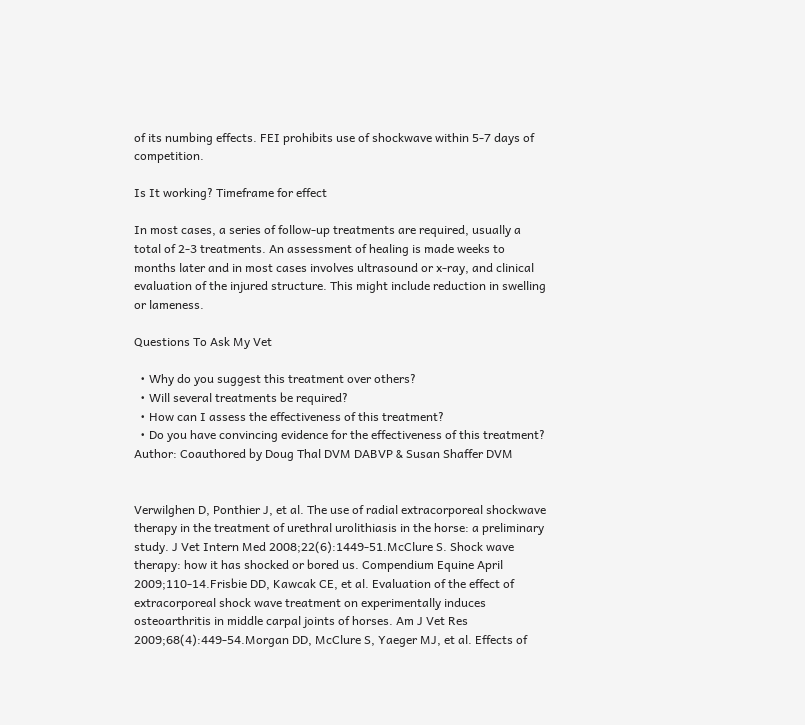of its numbing effects. FEI prohibits use of shockwave within 5-7 days of competition.

Is It working? Timeframe for effect

In most cases, a series of follow-up treatments are required, usually a total of 2-3 treatments. An assessment of healing is made weeks to months later and in most cases involves ultrasound or x-ray, and clinical evaluation of the injured structure. This might include reduction in swelling or lameness.

Questions To Ask My Vet

  • Why do you suggest this treatment over others?
  • Will several treatments be required?
  • How can I assess the effectiveness of this treatment?
  • Do you have convincing evidence for the effectiveness of this treatment?
Author: Coauthored by Doug Thal DVM DABVP & Susan Shaffer DVM


Verwilghen D, Ponthier J, et al. The use of radial extracorporeal shockwave therapy in the treatment of urethral urolithiasis in the horse: a preliminary study. J Vet Intern Med 2008;22(6):1449-51.McClure S. Shock wave therapy: how it has shocked or bored us. Compendium Equine April 2009;110-14.Frisbie DD, Kawcak CE, et al. Evaluation of the effect of extracorporeal shock wave treatment on experimentally induces osteoarthritis in middle carpal joints of horses. Am J Vet Res 2009;68(4):449-54.Morgan DD, McClure S, Yaeger MJ, et al. Effects of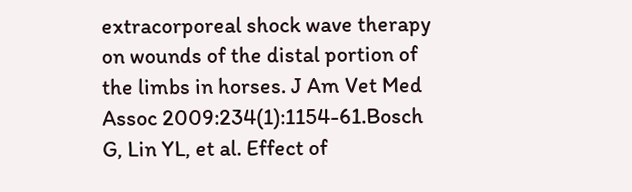extracorporeal shock wave therapy on wounds of the distal portion of the limbs in horses. J Am Vet Med Assoc 2009:234(1):1154-61.Bosch G, Lin YL, et al. Effect of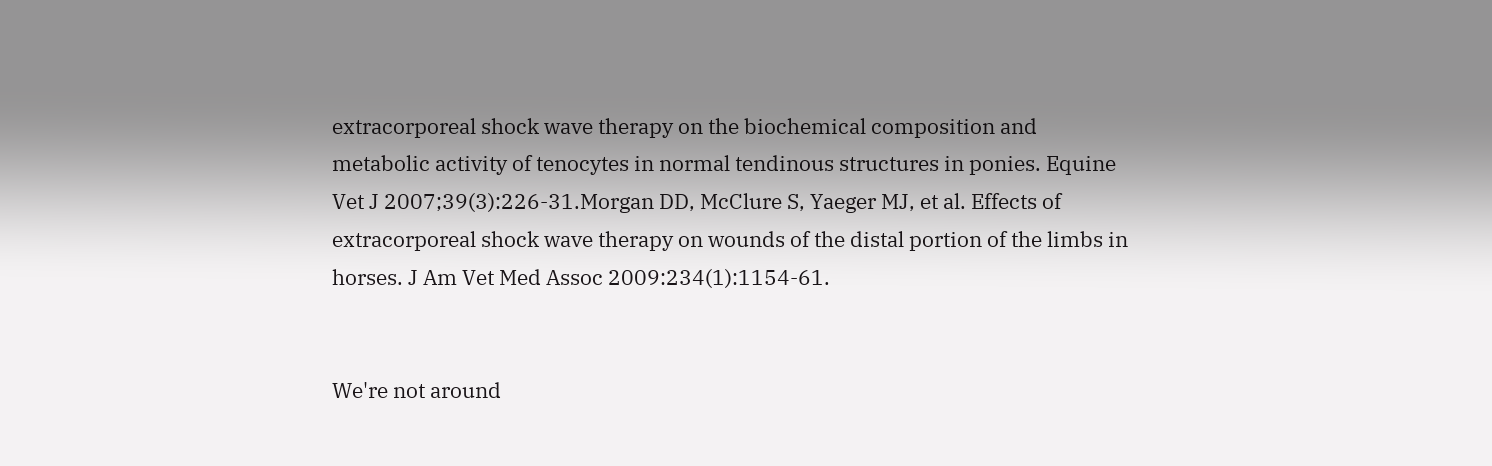extracorporeal shock wave therapy on the biochemical composition and metabolic activity of tenocytes in normal tendinous structures in ponies. Equine Vet J 2007;39(3):226-31.Morgan DD, McClure S, Yaeger MJ, et al. Effects of extracorporeal shock wave therapy on wounds of the distal portion of the limbs in horses. J Am Vet Med Assoc 2009:234(1):1154-61.


We're not around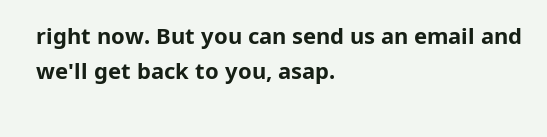right now. But you can send us an email and we'll get back to you, asap.